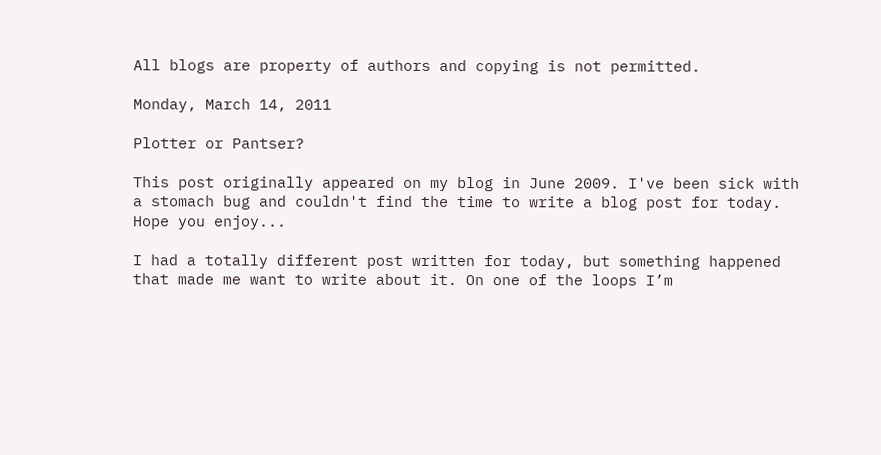All blogs are property of authors and copying is not permitted.

Monday, March 14, 2011

Plotter or Pantser?

This post originally appeared on my blog in June 2009. I've been sick with a stomach bug and couldn't find the time to write a blog post for today. Hope you enjoy...

I had a totally different post written for today, but something happened that made me want to write about it. On one of the loops I’m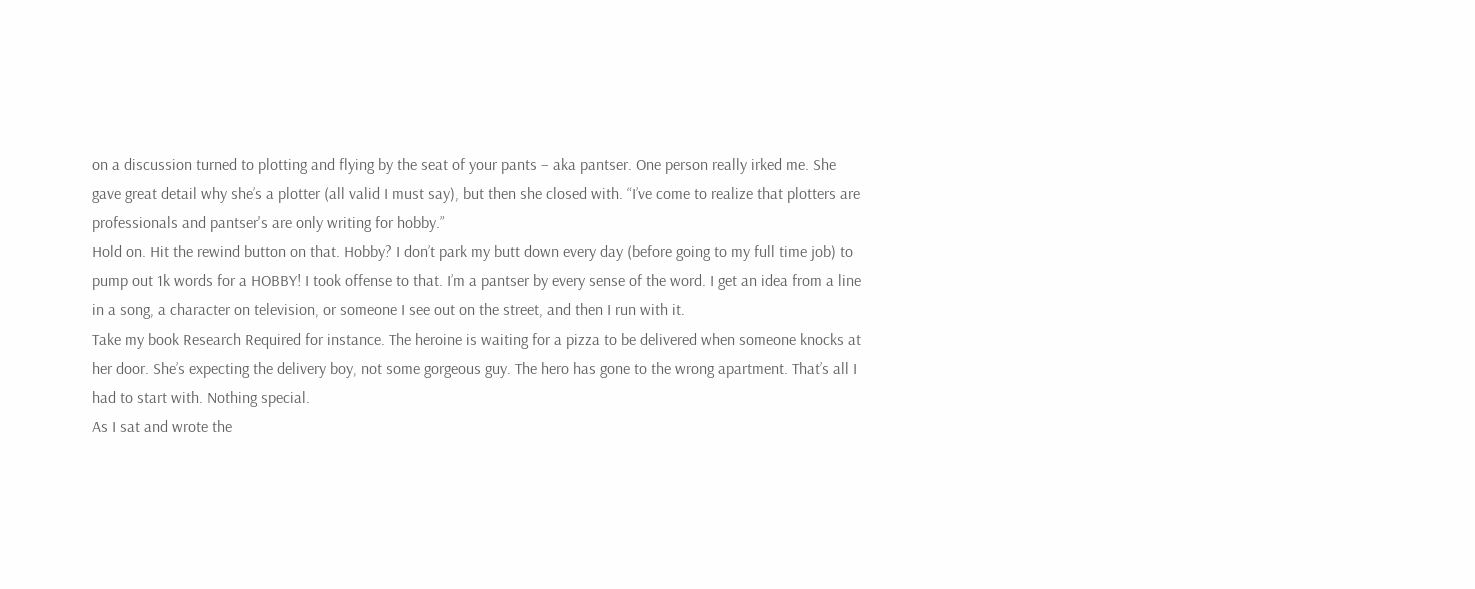on a discussion turned to plotting and flying by the seat of your pants – aka pantser. One person really irked me. She gave great detail why she’s a plotter (all valid I must say), but then she closed with. “I’ve come to realize that plotters are professionals and pantser's are only writing for hobby.”
Hold on. Hit the rewind button on that. Hobby? I don’t park my butt down every day (before going to my full time job) to pump out 1k words for a HOBBY! I took offense to that. I’m a pantser by every sense of the word. I get an idea from a line in a song, a character on television, or someone I see out on the street, and then I run with it.
Take my book Research Required for instance. The heroine is waiting for a pizza to be delivered when someone knocks at her door. She’s expecting the delivery boy, not some gorgeous guy. The hero has gone to the wrong apartment. That’s all I had to start with. Nothing special.
As I sat and wrote the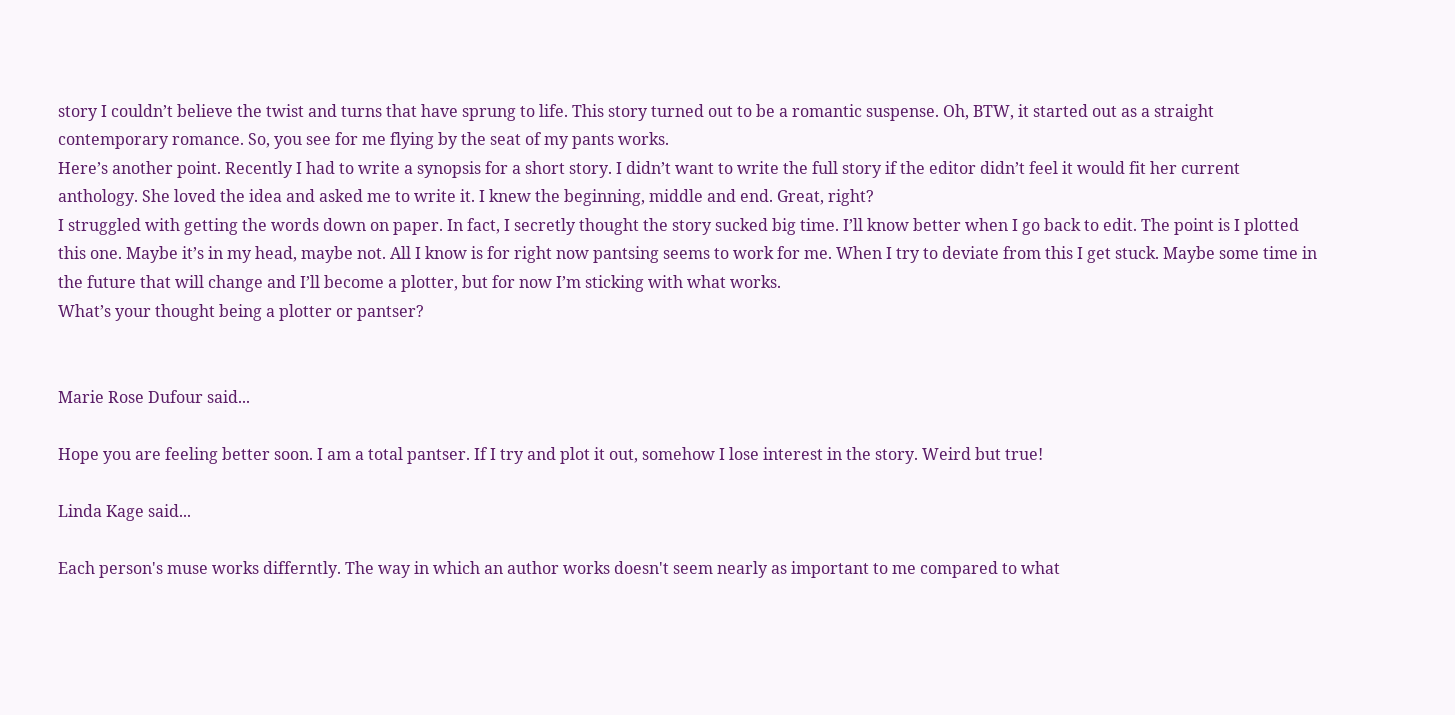story I couldn’t believe the twist and turns that have sprung to life. This story turned out to be a romantic suspense. Oh, BTW, it started out as a straight contemporary romance. So, you see for me flying by the seat of my pants works.
Here’s another point. Recently I had to write a synopsis for a short story. I didn’t want to write the full story if the editor didn’t feel it would fit her current anthology. She loved the idea and asked me to write it. I knew the beginning, middle and end. Great, right?
I struggled with getting the words down on paper. In fact, I secretly thought the story sucked big time. I’ll know better when I go back to edit. The point is I plotted this one. Maybe it’s in my head, maybe not. All I know is for right now pantsing seems to work for me. When I try to deviate from this I get stuck. Maybe some time in the future that will change and I’ll become a plotter, but for now I’m sticking with what works.
What’s your thought being a plotter or pantser?


Marie Rose Dufour said...

Hope you are feeling better soon. I am a total pantser. If I try and plot it out, somehow I lose interest in the story. Weird but true!

Linda Kage said...

Each person's muse works differntly. The way in which an author works doesn't seem nearly as important to me compared to what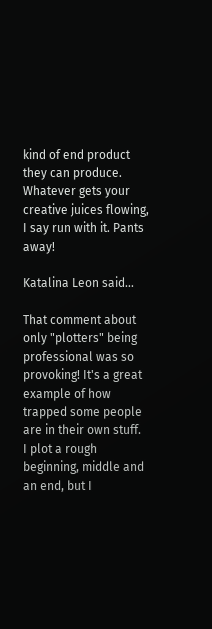kind of end product they can produce. Whatever gets your creative juices flowing, I say run with it. Pants away!

Katalina Leon said...

That comment about only "plotters" being professional was so provoking! It's a great example of how trapped some people are in their own stuff.
I plot a rough beginning, middle and an end, but I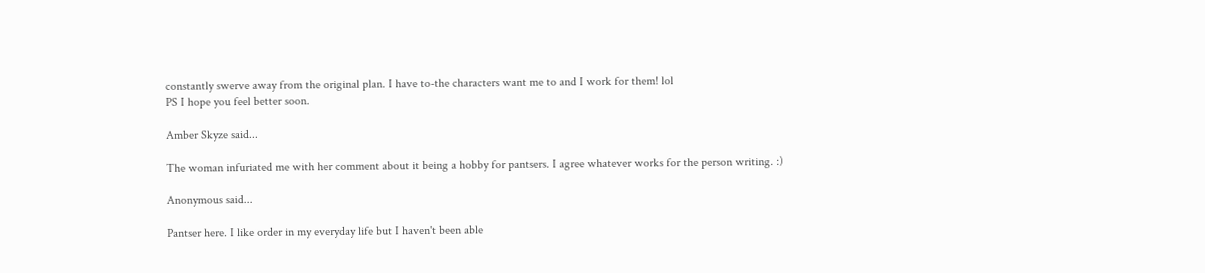constantly swerve away from the original plan. I have to-the characters want me to and I work for them! lol
PS I hope you feel better soon.

Amber Skyze said...

The woman infuriated me with her comment about it being a hobby for pantsers. I agree whatever works for the person writing. :)

Anonymous said...

Pantser here. I like order in my everyday life but I haven't been able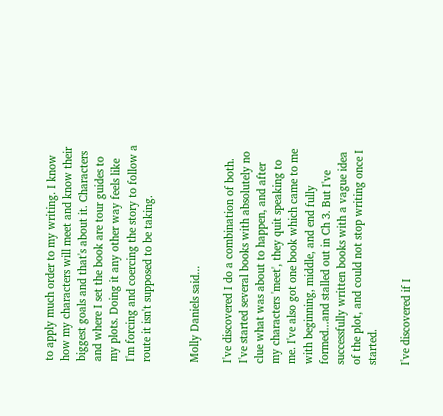to apply much order to my writing. I know how my characters will meet and know their biggest goals and that's about it. Characters and where I set the book are tour guides to my plots. Doing it any other way feels like I'm forcing and coercing the story to follow a route it isn't supposed to be taking.


Molly Daniels said...

I've discovered I do a combination of both. I've started several books with absolutely no clue what was about to happen, and after my characters 'meet', they quit speaking to me. I've also got one book which came to me with beginning, middle, and end fully formed...and stalled out in Ch 3. But I've successfully written books with a vague idea of the plot, and could not stop writing once I started.

I've discovered if I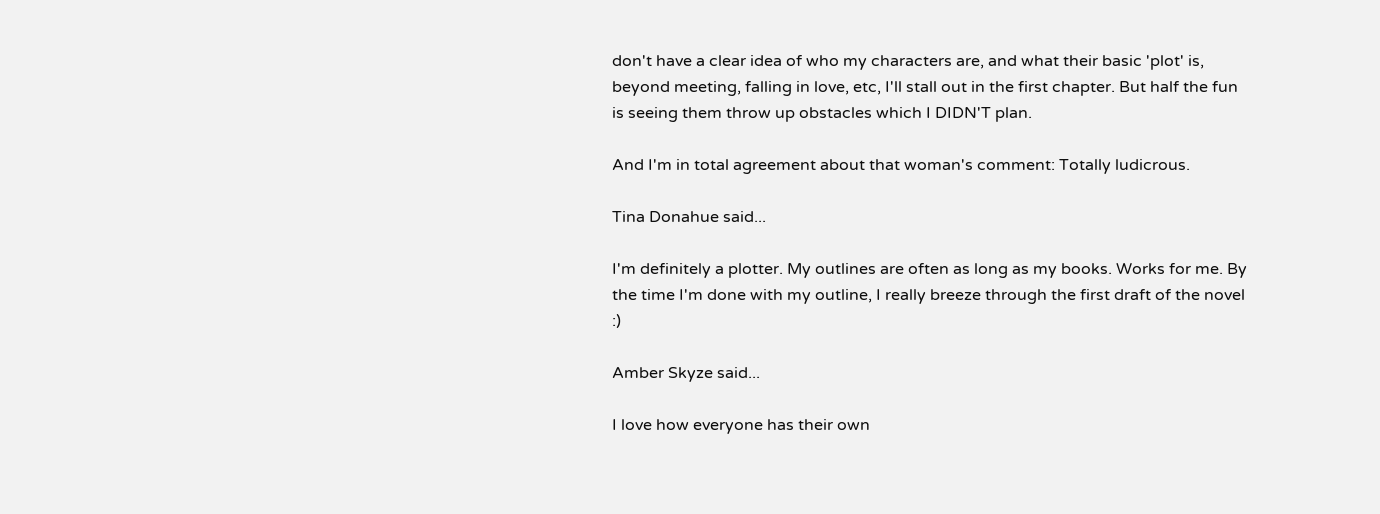don't have a clear idea of who my characters are, and what their basic 'plot' is, beyond meeting, falling in love, etc, I'll stall out in the first chapter. But half the fun is seeing them throw up obstacles which I DIDN'T plan.

And I'm in total agreement about that woman's comment: Totally ludicrous.

Tina Donahue said...

I'm definitely a plotter. My outlines are often as long as my books. Works for me. By the time I'm done with my outline, I really breeze through the first draft of the novel :)

Amber Skyze said...

I love how everyone has their own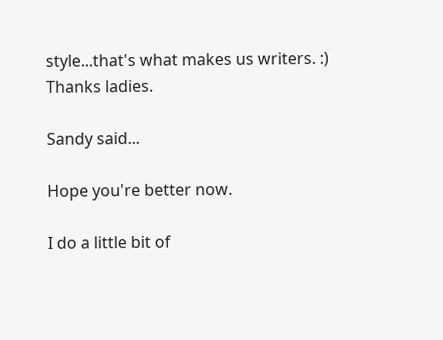style...that's what makes us writers. :)
Thanks ladies.

Sandy said...

Hope you're better now.

I do a little bit of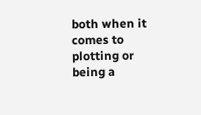both when it comes to plotting or being a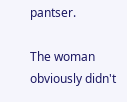pantser.

The woman obviously didn't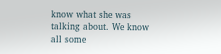know what she was talking about. We know all some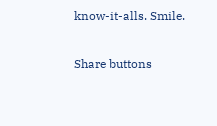know-it-alls. Smile.

Share buttons